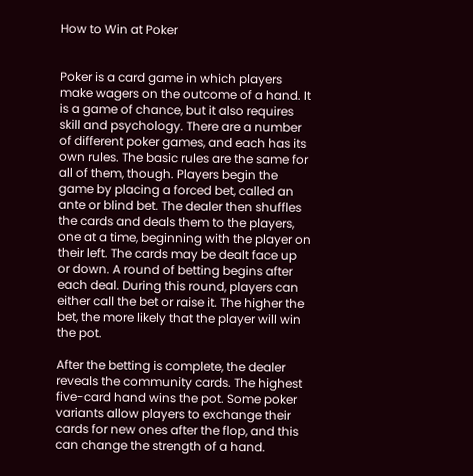How to Win at Poker


Poker is a card game in which players make wagers on the outcome of a hand. It is a game of chance, but it also requires skill and psychology. There are a number of different poker games, and each has its own rules. The basic rules are the same for all of them, though. Players begin the game by placing a forced bet, called an ante or blind bet. The dealer then shuffles the cards and deals them to the players, one at a time, beginning with the player on their left. The cards may be dealt face up or down. A round of betting begins after each deal. During this round, players can either call the bet or raise it. The higher the bet, the more likely that the player will win the pot.

After the betting is complete, the dealer reveals the community cards. The highest five-card hand wins the pot. Some poker variants allow players to exchange their cards for new ones after the flop, and this can change the strength of a hand.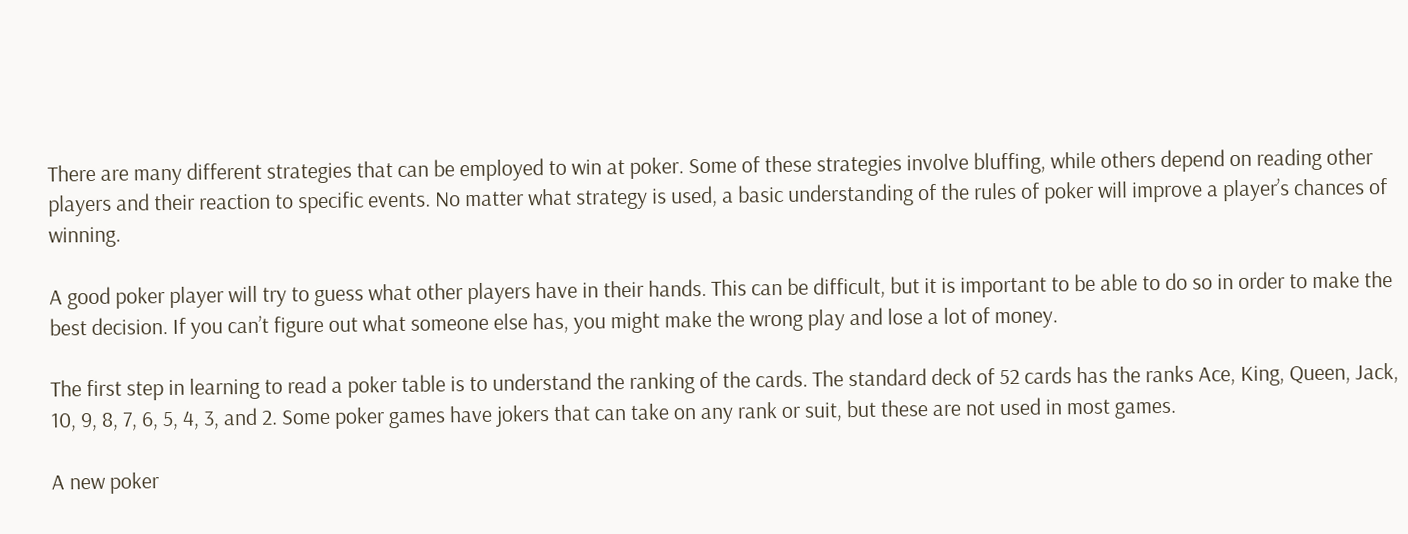There are many different strategies that can be employed to win at poker. Some of these strategies involve bluffing, while others depend on reading other players and their reaction to specific events. No matter what strategy is used, a basic understanding of the rules of poker will improve a player’s chances of winning.

A good poker player will try to guess what other players have in their hands. This can be difficult, but it is important to be able to do so in order to make the best decision. If you can’t figure out what someone else has, you might make the wrong play and lose a lot of money.

The first step in learning to read a poker table is to understand the ranking of the cards. The standard deck of 52 cards has the ranks Ace, King, Queen, Jack, 10, 9, 8, 7, 6, 5, 4, 3, and 2. Some poker games have jokers that can take on any rank or suit, but these are not used in most games.

A new poker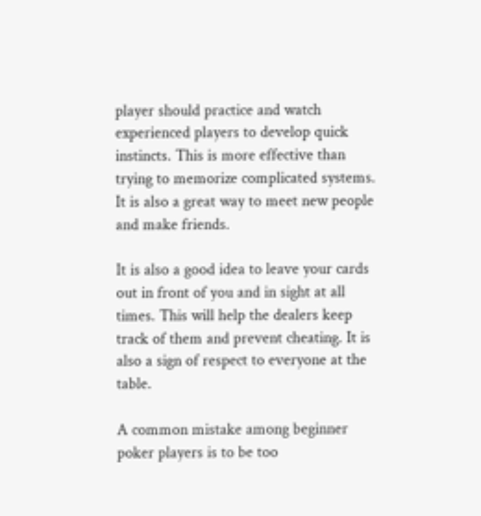player should practice and watch experienced players to develop quick instincts. This is more effective than trying to memorize complicated systems. It is also a great way to meet new people and make friends.

It is also a good idea to leave your cards out in front of you and in sight at all times. This will help the dealers keep track of them and prevent cheating. It is also a sign of respect to everyone at the table.

A common mistake among beginner poker players is to be too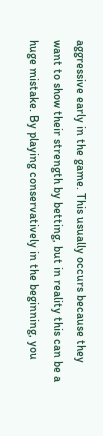aggressive early in the game. This usually occurs because they want to show their strength by betting, but in reality this can be a huge mistake. By playing conservatively in the beginning, you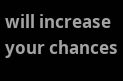will increase your chances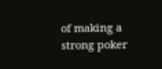of making a strong poker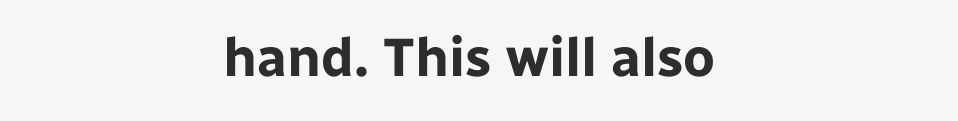hand. This will also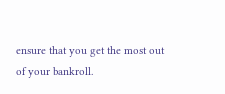ensure that you get the most out of your bankroll.